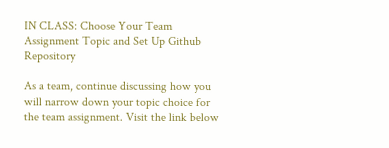IN CLASS: Choose Your Team Assignment Topic and Set Up Github Repository

As a team, continue discussing how you will narrow down your topic choice for the team assignment. Visit the link below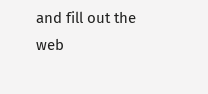and fill out the web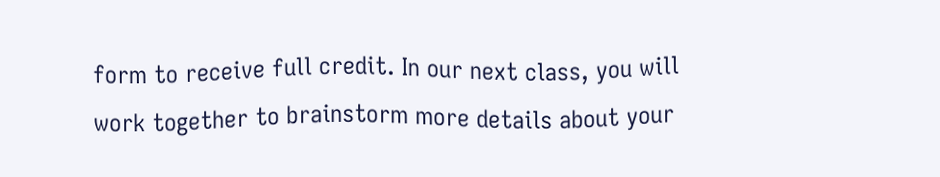form to receive full credit. In our next class, you will work together to brainstorm more details about your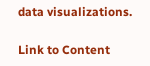data visualizations.

Link to Content